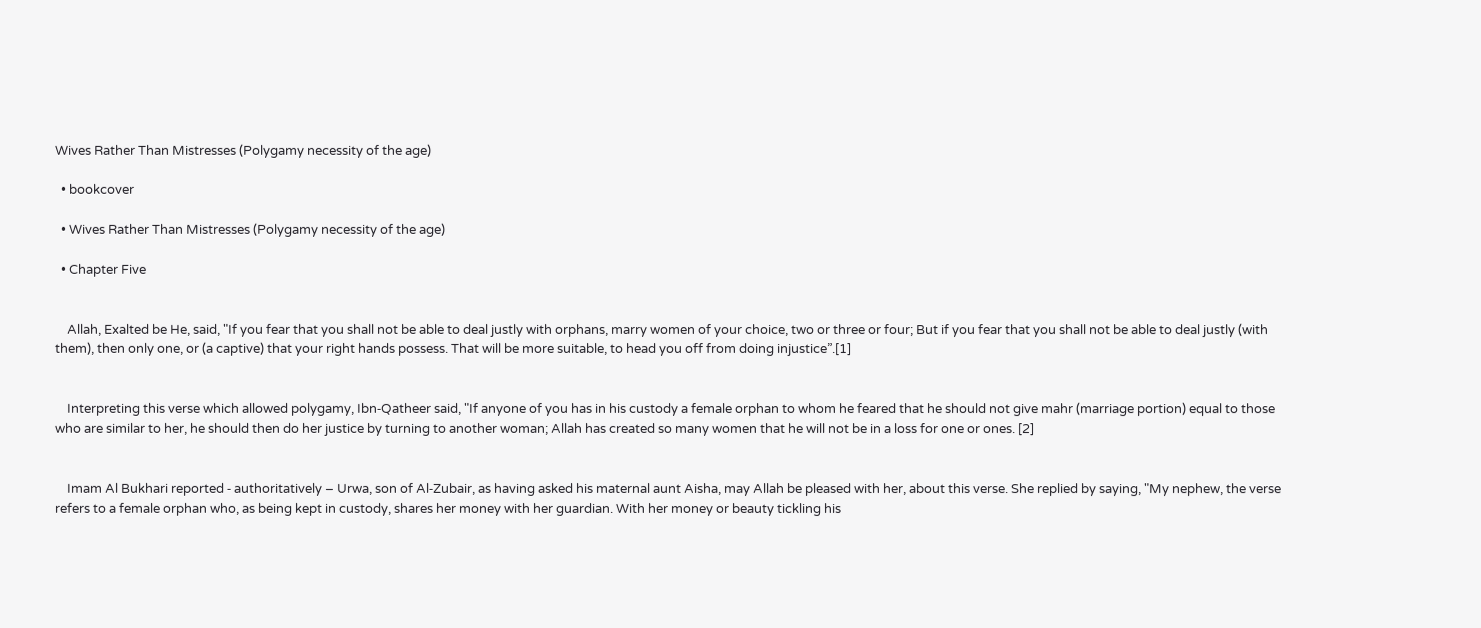Wives Rather Than Mistresses (Polygamy necessity of the age)

  • bookcover

  • Wives Rather Than Mistresses (Polygamy necessity of the age)

  • Chapter Five


    Allah, Exalted be He, said, "If you fear that you shall not be able to deal justly with orphans, marry women of your choice, two or three or four; But if you fear that you shall not be able to deal justly (with them), then only one, or (a captive) that your right hands possess. That will be more suitable, to head you off from doing injustice”.[1]


    Interpreting this verse which allowed polygamy, Ibn‑Qatheer said, "If anyone of you has in his custody a female orphan to whom he feared that he should not give mahr (marriage portion) equal to those who are similar to her, he should then do her justice by turning to another woman; Allah has created so many women that he will not be in a loss for one or ones. [2]


    Imam Al Bukhari reported ‑ authoritatively – Urwa, son of Al‑Zubair, as having asked his maternal aunt Aisha, may Allah be pleased with her, about this verse. She replied by saying, "My nephew, the verse refers to a female orphan who, as being kept in custody, shares her money with her guardian. With her money or beauty tickling his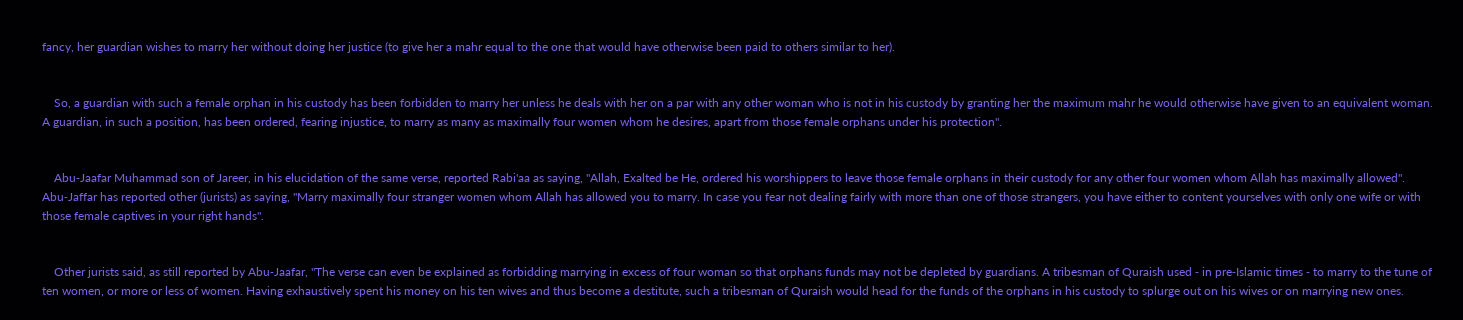fancy, her guardian wishes to marry her without doing her justice (to give her a mahr equal to the one that would have otherwise been paid to others similar to her).


    So, a guardian with such a female orphan in his custody has been forbidden to marry her unless he deals with her on a par with any other woman who is not in his custody by granting her the maximum mahr he would otherwise have given to an equivalent woman. A guardian, in such a position, has been ordered, fearing injustice, to marry as many as maximally four women whom he desires, apart from those female orphans under his protection".


    Abu‑Jaafar Muhammad son of Jareer, in his elucidation of the same verse, reported Rabi'aa as saying, "Allah, Exalted be He, ordered his worshippers to leave those female orphans in their custody for any other four women whom Allah has maximally allowed". Abu‑Jaffar has reported other (jurists) as saying, "Marry maximally four stranger women whom Allah has allowed you to marry. In case you fear not dealing fairly with more than one of those strangers, you have either to content yourselves with only one wife or with those female captives in your right hands".


    Other jurists said, as still reported by Abu‑Jaafar, "The verse can even be explained as forbidding marrying in excess of four woman so that orphans funds may not be depleted by guardians. A tribesman of Quraish used ‑ in pre‑Islamic times ‑ to marry to the tune of ten women, or more or less of women. Having exhaustively spent his money on his ten wives and thus become a destitute, such a tribesman of Quraish would head for the funds of the orphans in his custody to splurge out on his wives or on marrying new ones.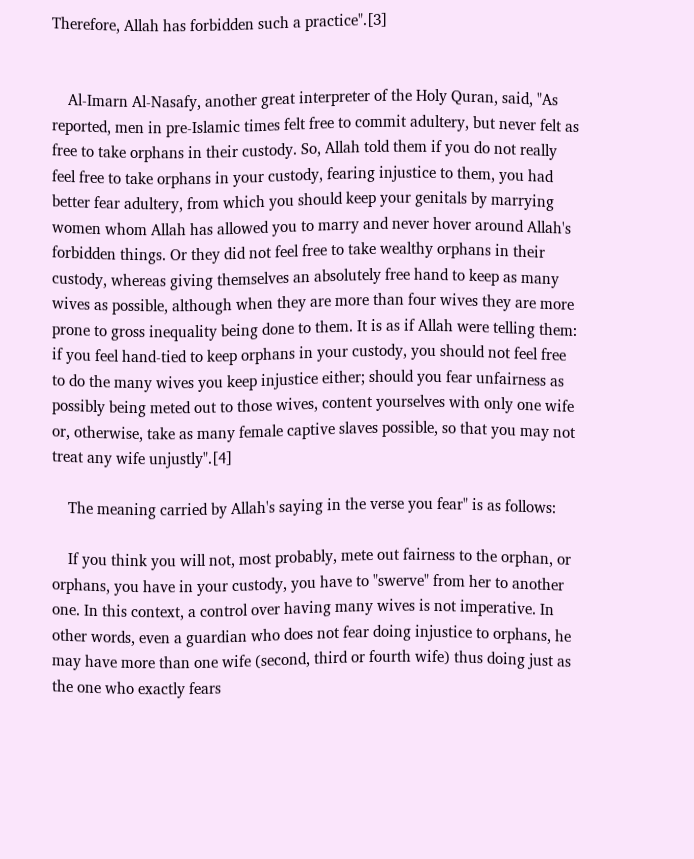Therefore, Allah has forbidden such a practice".[3]


    Al‑Imarn Al‑Nasafy, another great interpreter of the Holy Quran, said, "As reported, men in pre‑Islamic times felt free to commit adultery, but never felt as free to take orphans in their custody. So, Allah told them if you do not really feel free to take orphans in your custody, fearing injustice to them, you had better fear adultery, from which you should keep your genitals by marrying women whom Allah has allowed you to marry and never hover around Allah's forbidden things. Or they did not feel free to take wealthy orphans in their custody, whereas giving themselves an absolutely free hand to keep as many wives as possible, although when they are more than four wives they are more prone to gross inequality being done to them. It is as if Allah were telling them: if you feel hand‑tied to keep orphans in your custody, you should not feel free to do the many wives you keep injustice either; should you fear unfairness as possibly being meted out to those wives, content yourselves with only one wife or, otherwise, take as many female captive slaves possible, so that you may not treat any wife unjustly".[4]

    The meaning carried by Allah's saying in the verse you fear" is as follows:

    If you think you will not, most probably, mete out fairness to the orphan, or orphans, you have in your custody, you have to "swerve" from her to another one. In this context, a control over having many wives is not imperative. In other words, even a guardian who does not fear doing injustice to orphans, he may have more than one wife (second, third or fourth wife) thus doing just as the one who exactly fears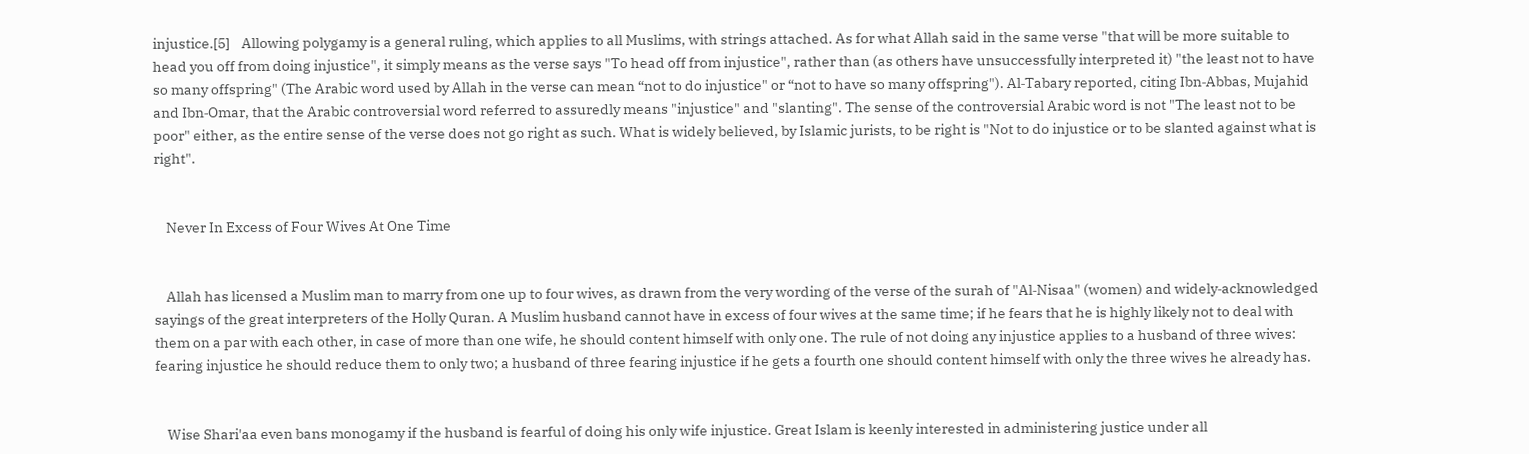injustice.[5]    Allowing polygamy is a general ruling, which applies to all Muslims, with strings attached. As for what Allah said in the same verse "that will be more suitable to head you off from doing injustice", it simply means as the verse says "To head off from injustice", rather than (as others have unsuccessfully interpreted it) "the least not to have so many offspring" (The Arabic word used by Allah in the verse can mean “not to do injustice" or “not to have so many offspring"). Al‑Tabary reported, citing Ibn‑Abbas, Mujahid and Ibn‑Omar, that the Arabic controversial word referred to assuredly means "injustice" and "slanting". The sense of the controversial Arabic word is not "The least not to be poor" either, as the entire sense of the verse does not go right as such. What is widely believed, by Islamic jurists, to be right is "Not to do injustice or to be slanted against what is right".


    Never In Excess of Four Wives At One Time


    Allah has licensed a Muslim man to marry from one up to four wives, as drawn from the very wording of the verse of the surah of "Al‑Nisaa" (women) and widely‑acknowledged sayings of the great interpreters of the Holly Quran. A Muslim husband cannot have in excess of four wives at the same time; if he fears that he is highly likely not to deal with them on a par with each other, in case of more than one wife, he should content himself with only one. The rule of not doing any injustice applies to a husband of three wives: fearing injustice he should reduce them to only two; a husband of three fearing injustice if he gets a fourth one should content himself with only the three wives he already has.


    Wise Shari'aa even bans monogamy if the husband is fearful of doing his only wife injustice. Great Islam is keenly interested in administering justice under all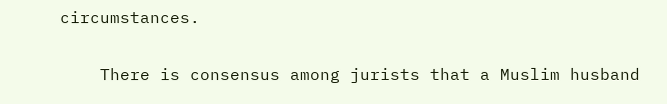circumstances.


    There is consensus among jurists that a Muslim husband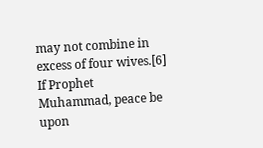may not combine in excess of four wives.[6]    If Prophet Muhammad, peace be upon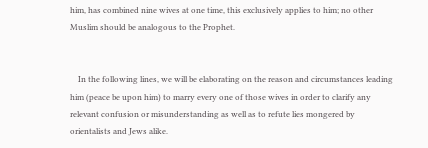him, has combined nine wives at one time, this exclusively applies to him; no other Muslim should be analogous to the Prophet.


    In the following lines, we will be elaborating on the reason and circumstances leading him (peace be upon him) to marry every one of those wives in order to clarify any relevant confusion or misunderstanding as well as to refute lies mongered by orientalists and Jews alike.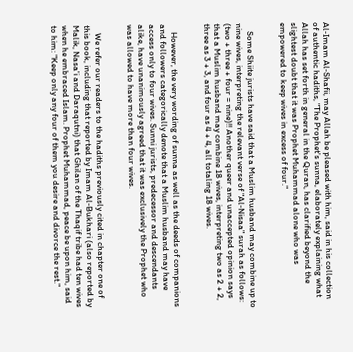Al‑Imam Al‑Shafii, may Allah be pleased with him, said in his collection of authentic hadiths, "The Prophet's sunna, elaborately explaining what Allah has set forth in general in the Quran, has clarified beyond the slightest doubt that it was Prophet Muhammad alone who was empowered to keep wives in excess of four."


    Some Shiite jurists have said that a Muslim husband may combine up to nine wives, interpreting the relevant verse of "Al‑Nisaa" surah as follows: (two + three + four = nine)!! Another queer and unaccepted opinion says that a Muslim husband may combine 18 wives, interpreting two as 2 + 2, three as 3 + 3, and four as 4 + 4, all totaling 18 wives.


    However, the very wording of sunna as well as the deeds of companions and followers categorically denote that a Muslim husband may have access only to four wives. Sunni jurists, predecessor and descendants alike, have unanimously agreed that it was exclusively the Prophet who was allowed to have more than four wives.


    We refer our readers to the hadiths previously cited in chapter one of this book, including that reported by Imam Al‑Bukhari (also reported by Malik, Nasa'i and Daraqutni) that Ghilan of the Thaqif tribe had ten wives when he embraced Islam. Prophet Muhammad, peace be upon him, said to him: "Keep only any four of them you desire and divorce the rest."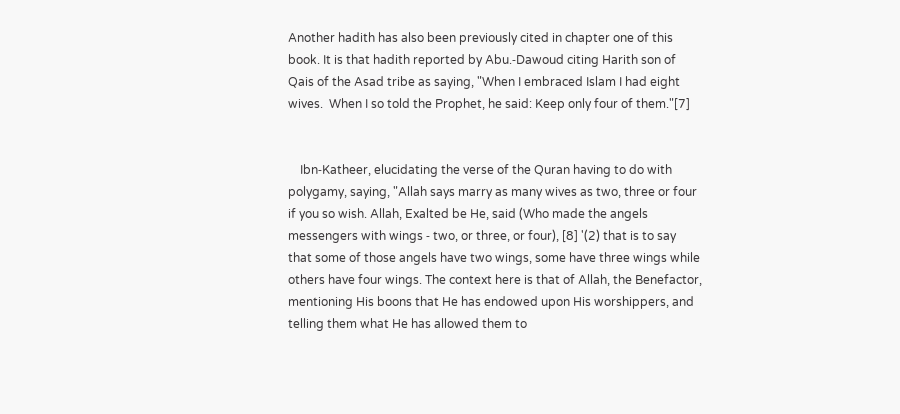Another hadith has also been previously cited in chapter one of this book. It is that hadith reported by Abu.‑Dawoud citing Harith son of Qais of the Asad tribe as saying, "When I embraced Islam I had eight wives.  When I so told the Prophet, he said: Keep only four of them."[7]


    Ibn‑Katheer, elucidating the verse of the Quran having to do with polygamy, saying, "Allah says marry as many wives as two, three or four if you so wish. Allah, Exalted be He, said (Who made the angels messengers with wings ‑ two, or three, or four), [8] '(2) that is to say that some of those angels have two wings, some have three wings while others have four wings. The context here is that of Allah, the Benefactor, mentioning His boons that He has endowed upon His worshippers, and telling them what He has allowed them to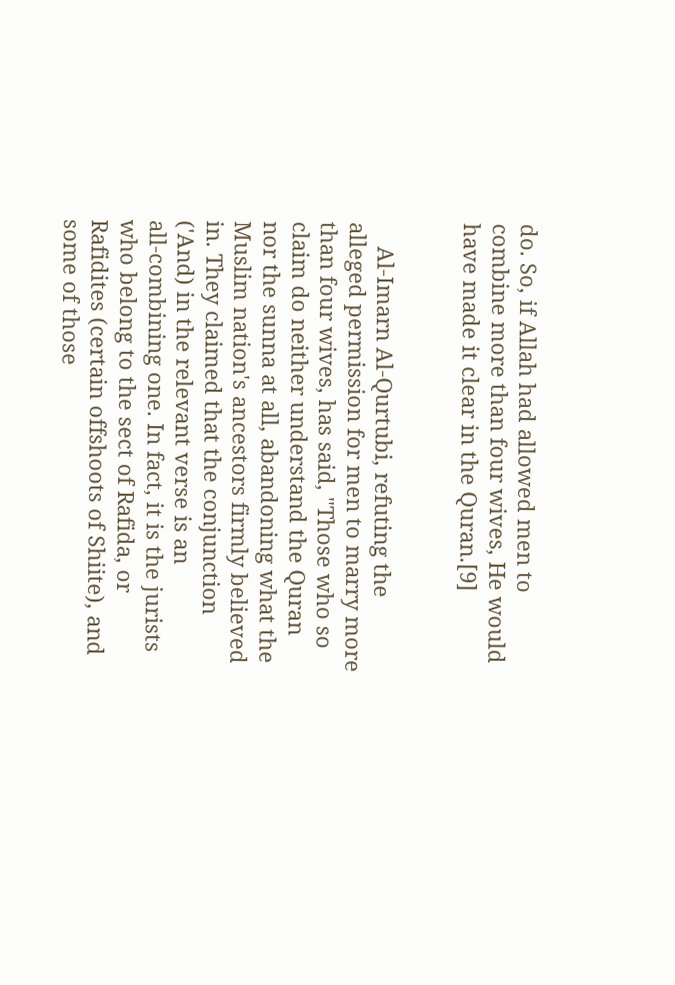do. So, if Allah had allowed men to combine more than four wives, He would have made it clear in the Quran.[9]


    Al‑Imarn Al‑Qurtubi, refuting the alleged permission for men to marry more than four wives, has said, "Those who so claim do neither understand the Quran nor the sunna at all, abandoning what the Muslim nation's ancestors firmly believed in. They claimed that the conjunction ('And) in the relevant verse is an all‑combining one. In fact, it is the jurists who belong to the sect of Rafida, or Rafidites (certain offshoots of Shiite), and some of those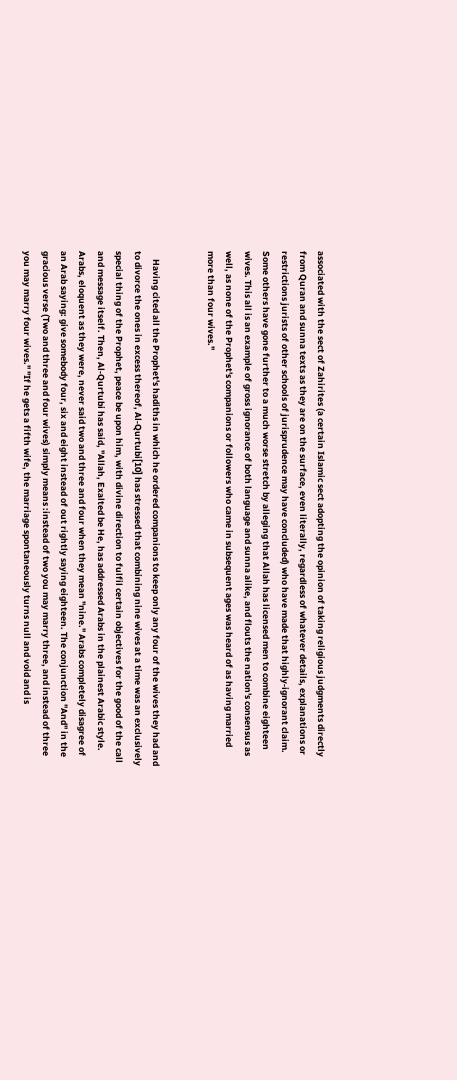associated with the sect of Zahirites (a certain Islamic sect adopting the opinion of taking religious judgments directly from Quran and sunna texts as they are on the surface, even literally, regardless of whatever details, explanations or restrictions jurists of other schools of jurisprudence may have concluded) who have made that highly‑ignorant claim. Some others have gone further to a much worse stretch by alleging that Allah has licensed men to combine eighteen wives. This all is an example of gross ignorance of both language and sunna alike, and flouts the nation's consensus as well, as none of the Prophet's companions or followers who came in subsequent ages was heard of as having married more than four wives."


    Having cited all the Prophet's hadiths in which he ordered companions to keep only any four of the wives they had and to divorce the ones in excess thereof, Al‑Qurtubi[10] has stressed that combining nine wives at a time was an exclusively special thing of the Prophet, peace be upon him, with divine direction to fulfil certain objectives for the good of the call and message itself. Then, Al‑Qurtubi has said, "Allah, Exalted be He, has addressed Arabs in the plainest Arabic style. Arabs, eloquent as they were, never said two and three and four when they mean "nine." Arabs completely disagree of an Arab saying: give somebody four, six and eight instead of out rightly saying eighteen. The conjunction "And" in the gracious verse (Two and three and four wives) simply means :instead of two you may marry three, and instead of three you may marry four wives." "If he gets a fifth wife, the marriage spontaneously turns null and void and is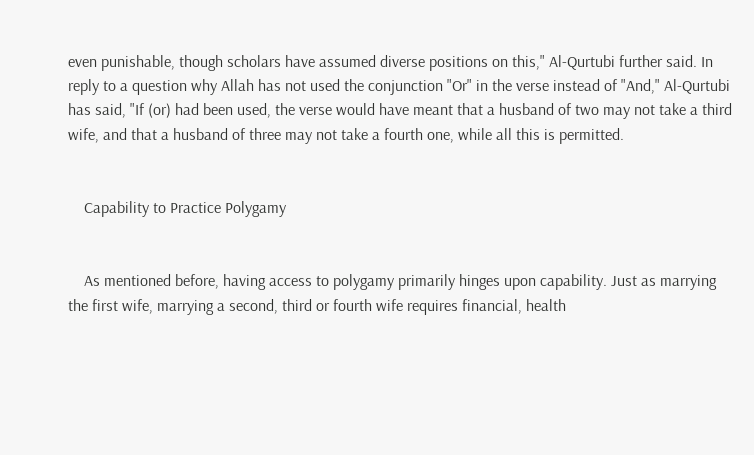even punishable, though scholars have assumed diverse positions on this," Al‑Qurtubi further said. In reply to a question why Allah has not used the conjunction "Or" in the verse instead of "And," Al‑Qurtubi has said, "If (or) had been used, the verse would have meant that a husband of two may not take a third wife, and that a husband of three may not take a fourth one, while all this is permitted.


    Capability to Practice Polygamy


    As mentioned before, having access to polygamy primarily hinges upon capability. Just as marrying the first wife, marrying a second, third or fourth wife requires financial, health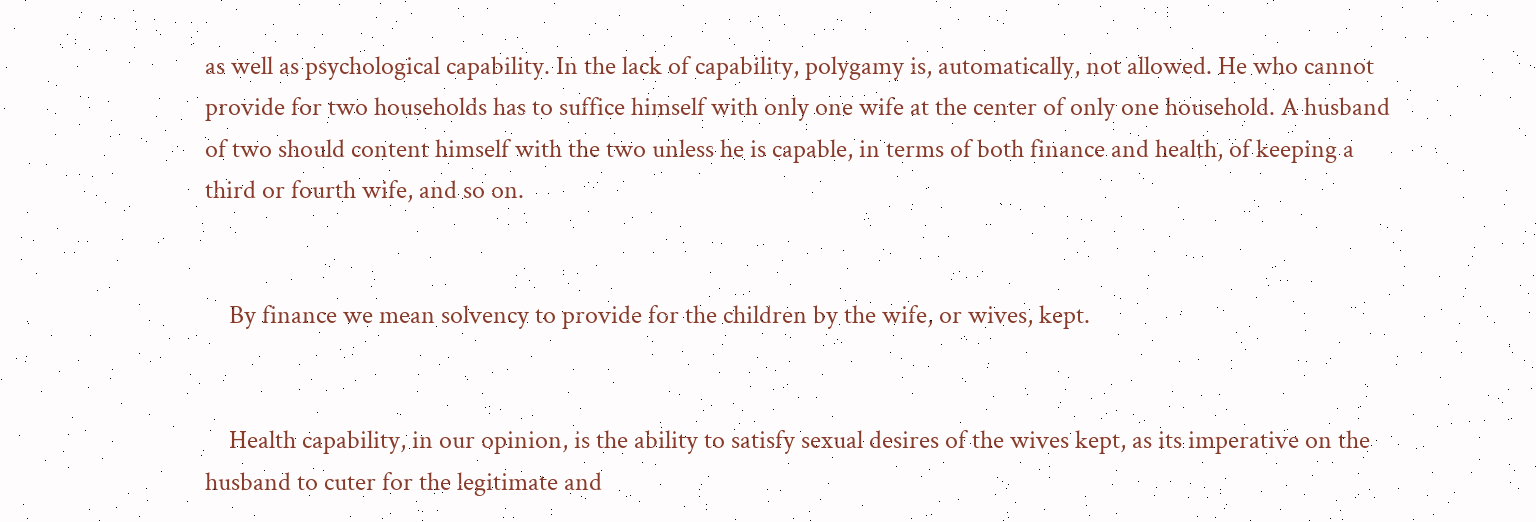as well as psychological capability. In the lack of capability, polygamy is, automatically, not allowed. He who cannot provide for two households has to suffice himself with only one wife at the center of only one household. A husband of two should content himself with the two unless he is capable, in terms of both finance and health, of keeping a third or fourth wife, and so on.


    By finance we mean solvency to provide for the children by the wife, or wives, kept.


    Health capability, in our opinion, is the ability to satisfy sexual desires of the wives kept, as its imperative on the husband to cuter for the legitimate and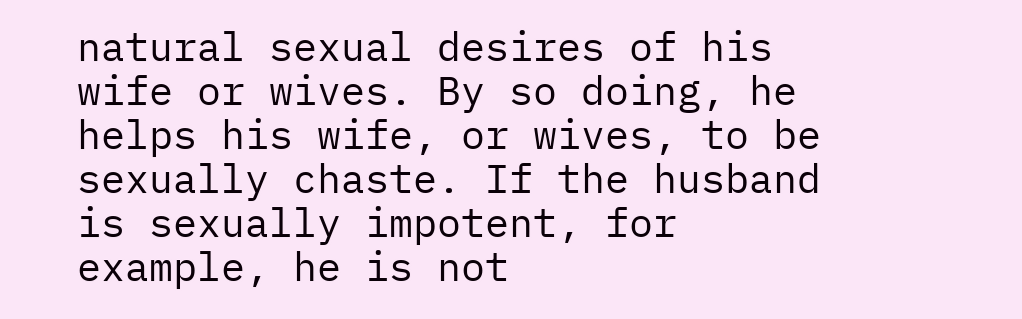natural sexual desires of his wife or wives. By so doing, he helps his wife, or wives, to be sexually chaste. If the husband is sexually impotent, for example, he is not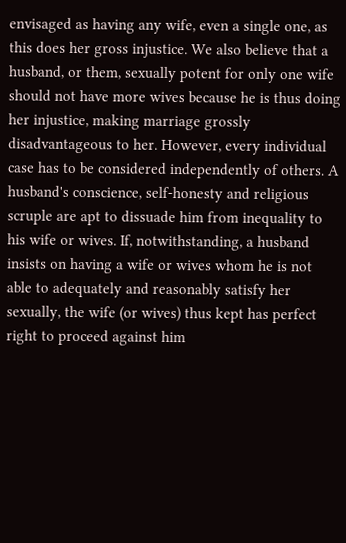envisaged as having any wife, even a single one, as this does her gross injustice. We also believe that a husband, or them, sexually potent for only one wife should not have more wives because he is thus doing her injustice, making marriage grossly disadvantageous to her. However, every individual case has to be considered independently of others. A husband's conscience, self‑honesty and religious scruple are apt to dissuade him from inequality to his wife or wives. If, notwithstanding, a husband insists on having a wife or wives whom he is not able to adequately and reasonably satisfy her sexually, the wife (or wives) thus kept has perfect right to proceed against him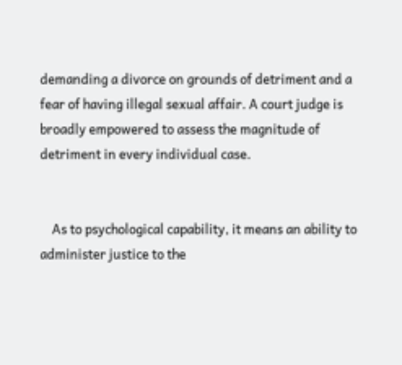demanding a divorce on grounds of detriment and a fear of having illegal sexual affair. A court judge is broadly empowered to assess the magnitude of detriment in every individual case.


    As to psychological capability, it means an ability to administer justice to the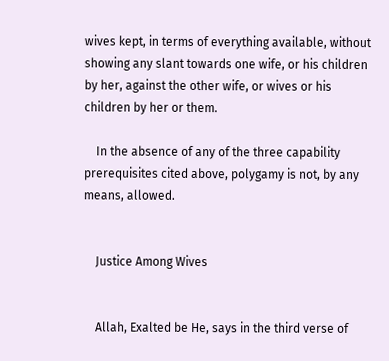wives kept, in terms of everything available, without showing any slant towards one wife, or his children by her, against the other wife, or wives or his children by her or them.

    In the absence of any of the three capability prerequisites cited above, polygamy is not, by any means, allowed.


    Justice Among Wives


    Allah, Exalted be He, says in the third verse of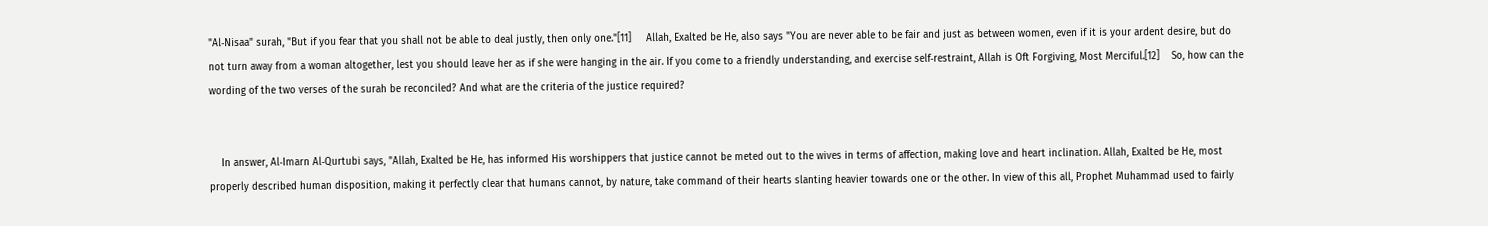"Al‑Nisaa" surah, "But if you fear that you shall not be able to deal justly, then only one."[11]     Allah, Exalted be He, also says "You are never able to be fair and just as between women, even if it is your ardent desire, but do not turn away from a woman altogether, lest you should leave her as if she were hanging in the air. If you come to a friendly understanding, and exercise self‑restraint, Allah is Oft Forgiving, Most Merciful.[12]    So, how can the wording of the two verses of the surah be reconciled? And what are the criteria of the justice required?


    In answer, Al‑Imarn Al‑Qurtubi says, "Allah, Exalted be He, has informed His worshippers that justice cannot be meted out to the wives in terms of affection, making love and heart inclination. Allah, Exalted be He, most properly described human disposition, making it perfectly clear that humans cannot, by nature, take command of their hearts slanting heavier towards one or the other. In view of this all, Prophet Muhammad used to fairly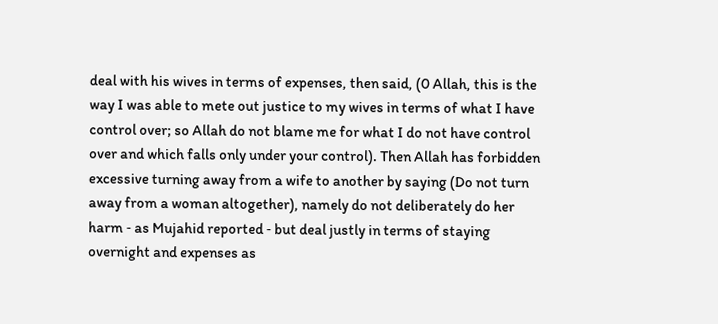deal with his wives in terms of expenses, then said, (0 Allah, this is the way I was able to mete out justice to my wives in terms of what I have control over; so Allah do not blame me for what I do not have control over and which falls only under your control). Then Allah has forbidden excessive turning away from a wife to another by saying (Do not turn away from a woman altogether), namely do not deliberately do her harm ‑ as Mujahid reported ‑ but deal justly in terms of staying overnight and expenses as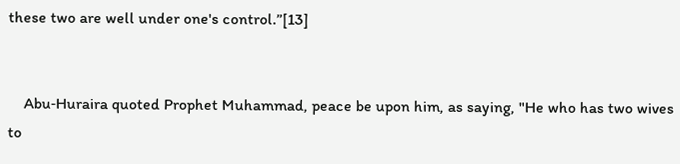these two are well under one's control.”[13]


    Abu‑Huraira quoted Prophet Muhammad, peace be upon him, as saying, "He who has two wives to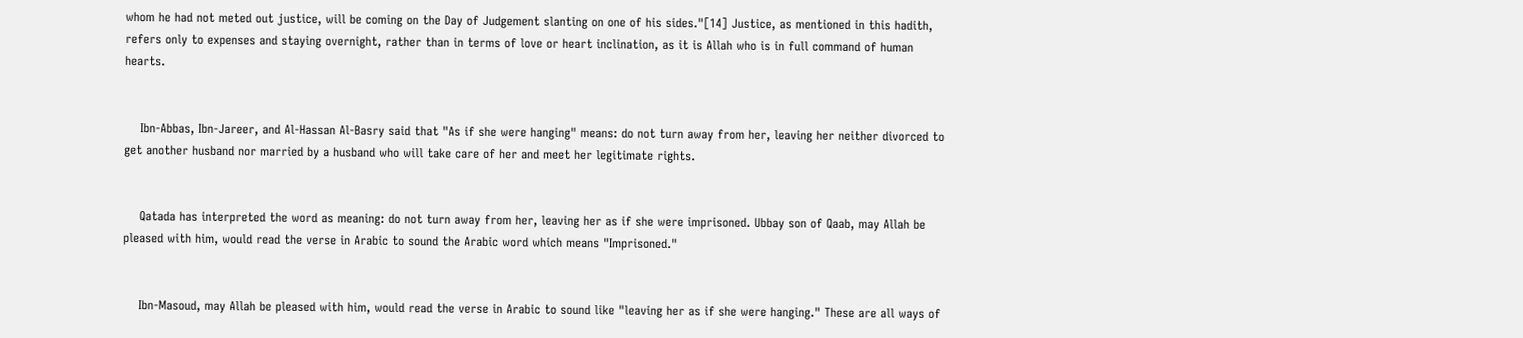whom he had not meted out justice, will be coming on the Day of Judgement slanting on one of his sides."[14] Justice, as mentioned in this hadith, refers only to expenses and staying overnight, rather than in terms of love or heart inclination, as it is Allah who is in full command of human hearts.


    Ibn‑Abbas, Ibn‑Jareer, and Al‑Hassan Al‑Basry said that "As if she were hanging" means: do not turn away from her, leaving her neither divorced to get another husband nor married by a husband who will take care of her and meet her legitimate rights.


    Qatada has interpreted the word as meaning: do not turn away from her, leaving her as if she were imprisoned. Ubbay son of Qaab, may Allah be pleased with him, would read the verse in Arabic to sound the Arabic word which means "Imprisoned."


    Ibn‑Masoud, may Allah be pleased with him, would read the verse in Arabic to sound like "leaving her as if she were hanging." These are all ways of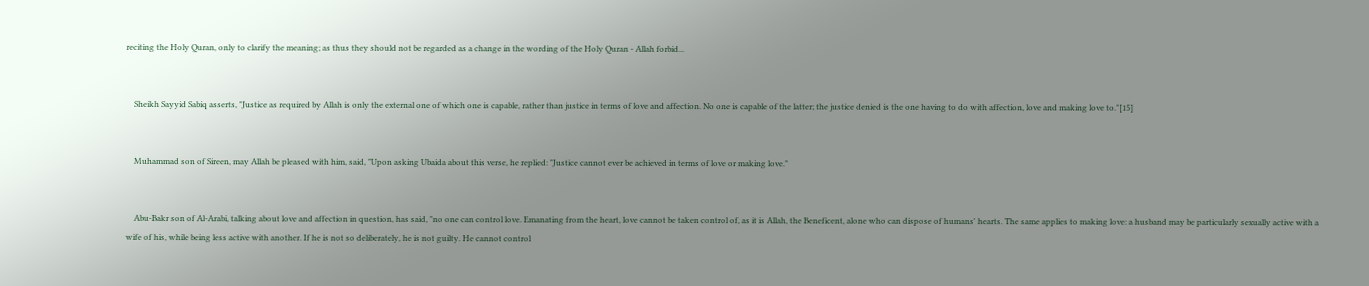reciting the Holy Quran, only to clarify the meaning; as thus they should not be regarded as a change in the wording of the Holy Quran ‑ Allah forbid...


    Sheikh Sayyid Sabiq asserts, "Justice as required by Allah is only the external one of which one is capable, rather than justice in terms of love and affection. No one is capable of the latter; the justice denied is the one having to do with affection, love and making love to."[15]


    Muhammad son of Sireen, may Allah be pleased with him, said, "Upon asking Ubaida about this verse, he replied: "Justice cannot ever be achieved in terms of love or making love."


    Abu‑Bakr son of Al‑Arabi, talking about love and affection in question, has said, "no one can control love. Emanating from the heart, love cannot be taken control of, as it is Allah, the Beneficent, alone who can dispose of humans' hearts. The same applies to making love: a husband may be particularly sexually active with a wife of his, while being less active with another. If he is not so deliberately, he is not guilty. He cannot control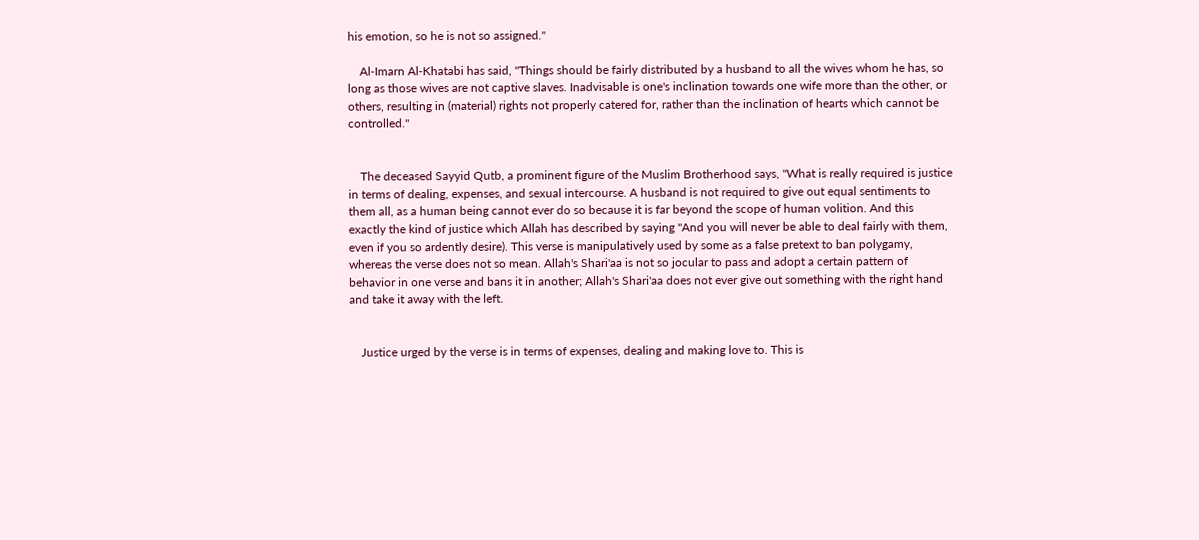his emotion, so he is not so assigned."

    Al‑Imarn Al‑Khatabi has said, "Things should be fairly distributed by a husband to all the wives whom he has, so long as those wives are not captive slaves. Inadvisable is one's inclination towards one wife more than the other, or others, resulting in (material) rights not properly catered for, rather than the inclination of hearts which cannot be controlled."


    The deceased Sayyid Qutb, a prominent figure of the Muslim Brotherhood says, "What is really required is justice in terms of dealing, expenses, and sexual intercourse. A husband is not required to give out equal sentiments to them all, as a human being cannot ever do so because it is far beyond the scope of human volition. And this exactly the kind of justice which Allah has described by saying "And you will never be able to deal fairly with them, even if you so ardently desire). This verse is manipulatively used by some as a false pretext to ban polygamy, whereas the verse does not so mean. Allah's Shari'aa is not so jocular to pass and adopt a certain pattern of behavior in one verse and bans it in another; Allah's Shari'aa does not ever give out something with the right hand and take it away with the left.


    Justice urged by the verse is in terms of expenses, dealing and making love to. This is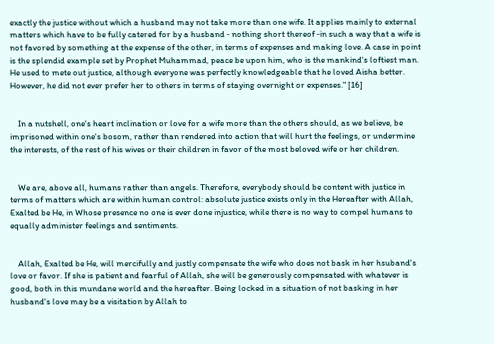exactly the justice without which a husband may not take more than one wife. It applies mainly to external matters which have to be fully catered for by a husband ‑ nothing short thereof ‑in such a way that a wife is not favored by something at the expense of the other, in terms of expenses and making love. A case in point is the splendid example set by Prophet Muhammad, peace be upon him, who is the mankind's loftiest man. He used to mete out justice, although everyone was perfectly knowledgeable that he loved Aisha better. However, he did not ever prefer her to others in terms of staying overnight or expenses." [16]


    In a nutshell, one's heart inclination or love for a wife more than the others should, as we believe, be imprisoned within one's bosom, rather than rendered into action that will hurt the feelings, or undermine the interests, of the rest of his wives or their children in favor of the most beloved wife or her children.


    We are, above all, humans rather than angels. Therefore, everybody should be content with justice in terms of matters which are within human control: absolute justice exists only in the Hereafter with Allah, Exalted be He, in Whose presence no one is ever done injustice, while there is no way to compel humans to equally administer feelings and sentiments.


    Allah, Exalted be He, will mercifully and justly compensate the wife who does not bask in her hsuband's love or favor. If she is patient and fearful of Allah, she will be generously compensated with whatever is good, both in this mundane world and the hereafter. Being locked in a situation of not basking in her husband's love may be a visitation by Allah to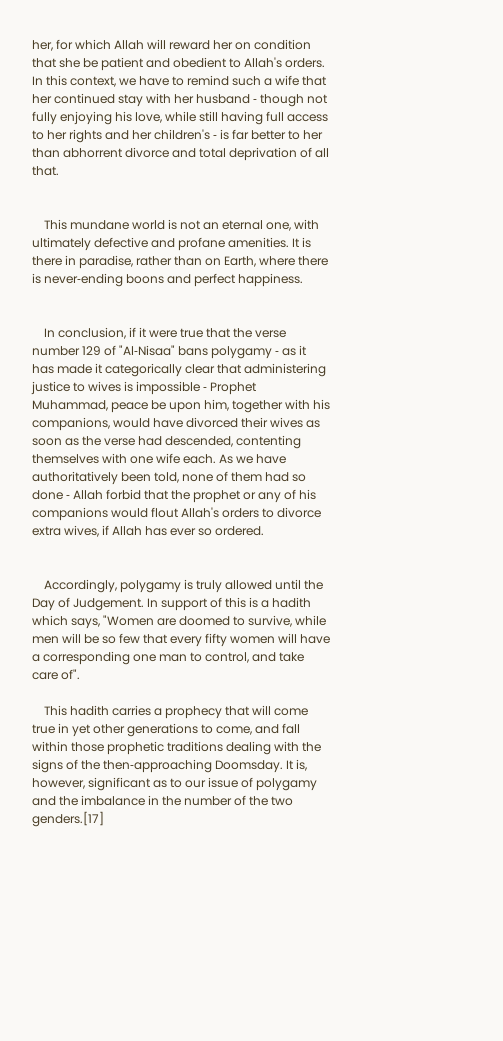her, for which Allah will reward her on condition that she be patient and obedient to Allah's orders. In this context, we have to remind such a wife that her continued stay with her husband ‑ though not fully enjoying his love, while still having full access to her rights and her children's ‑ is far better to her than abhorrent divorce and total deprivation of all that.


    This mundane world is not an eternal one, with ultimately defective and profane amenities. It is there in paradise, rather than on Earth, where there is never‑ending boons and perfect happiness.


    In conclusion, if it were true that the verse number 129 of "Al‑Nisaa" bans polygamy ‑ as it has made it categorically clear that administering justice to wives is impossible ‑ Prophet Muhammad, peace be upon him, together with his companions, would have divorced their wives as soon as the verse had descended, contenting themselves with one wife each. As we have authoritatively been told, none of them had so done ‑ Allah forbid that the prophet or any of his companions would flout Allah's orders to divorce extra wives, if Allah has ever so ordered.


    Accordingly, polygamy is truly allowed until the Day of Judgement. In support of this is a hadith which says, "Women are doomed to survive, while men will be so few that every fifty women will have a corresponding one man to control, and take care of".

    This hadith carries a prophecy that will come true in yet other generations to come, and fall within those prophetic traditions dealing with the signs of the then‑approaching Doomsday. It is, however, significant as to our issue of polygamy and the imbalance in the number of the two genders.[17]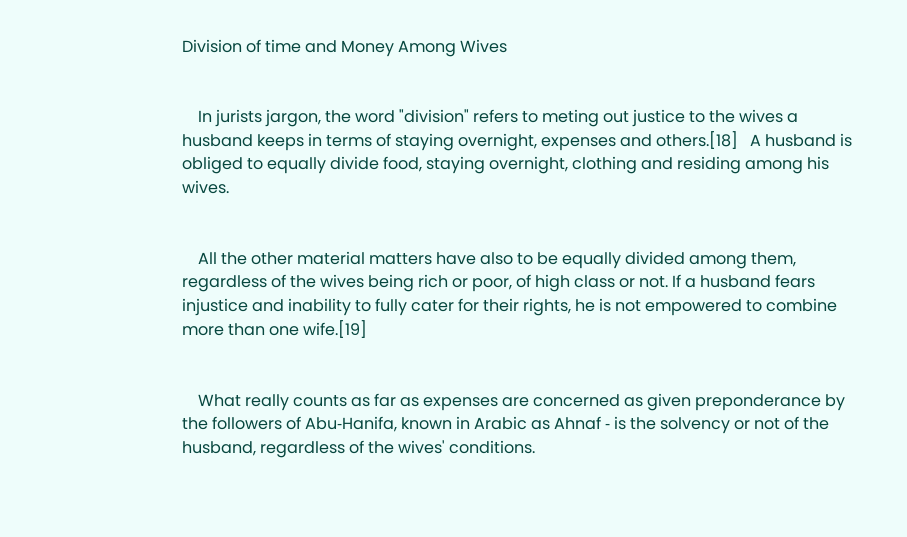Division of time and Money Among Wives


    In jurists jargon, the word "division" refers to meting out justice to the wives a husband keeps in terms of staying overnight, expenses and others.[18]   A husband is obliged to equally divide food, staying overnight, clothing and residing among his wives.


    All the other material matters have also to be equally divided among them, regardless of the wives being rich or poor, of high class or not. If a husband fears injustice and inability to fully cater for their rights, he is not empowered to combine more than one wife.[19]


    What really counts as far as expenses are concerned as given preponderance by the followers of Abu‑Hanifa, known in Arabic as Ahnaf ‑ is the solvency or not of the husband, regardless of the wives' conditions.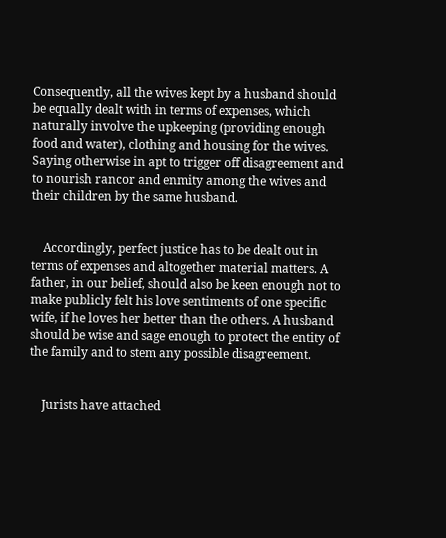Consequently, all the wives kept by a husband should be equally dealt with in terms of expenses, which naturally involve the upkeeping (providing enough food and water), clothing and housing for the wives. Saying otherwise in apt to trigger off disagreement and to nourish rancor and enmity among the wives and their children by the same husband.


    Accordingly, perfect justice has to be dealt out in terms of expenses and altogether material matters. A father, in our belief, should also be keen enough not to make publicly felt his love sentiments of one specific wife, if he loves her better than the others. A husband should be wise and sage enough to protect the entity of the family and to stem any possible disagreement.


    Jurists have attached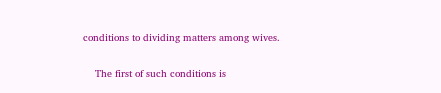conditions to dividing matters among wives.


    The first of such conditions is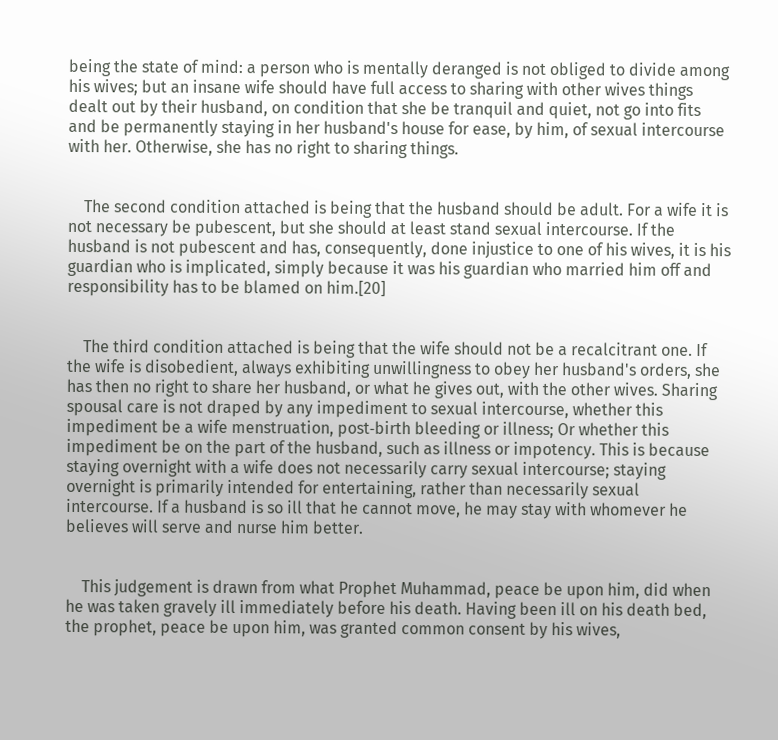being the state of mind: a person who is mentally deranged is not obliged to divide among his wives; but an insane wife should have full access to sharing with other wives things dealt out by their husband, on condition that she be tranquil and quiet, not go into fits and be permanently staying in her husband's house for ease, by him, of sexual intercourse with her. Otherwise, she has no right to sharing things.


    The second condition attached is being that the husband should be adult. For a wife it is not necessary be pubescent, but she should at least stand sexual intercourse. If the husband is not pubescent and has, consequently, done injustice to one of his wives, it is his guardian who is implicated, simply because it was his guardian who married him off and responsibility has to be blamed on him.[20]


    The third condition attached is being that the wife should not be a recalcitrant one. If the wife is disobedient, always exhibiting unwillingness to obey her husband's orders, she has then no right to share her husband, or what he gives out, with the other wives. Sharing spousal care is not draped by any impediment to sexual intercourse, whether this impediment be a wife menstruation, post‑birth bleeding or illness; Or whether this impediment be on the part of the husband, such as illness or impotency. This is because staying overnight with a wife does not necessarily carry sexual intercourse; staying overnight is primarily intended for entertaining, rather than necessarily sexual intercourse. If a husband is so ill that he cannot move, he may stay with whomever he believes will serve and nurse him better.


    This judgement is drawn from what Prophet Muhammad, peace be upon him, did when he was taken gravely ill immediately before his death. Having been ill on his death bed, the prophet, peace be upon him, was granted common consent by his wives,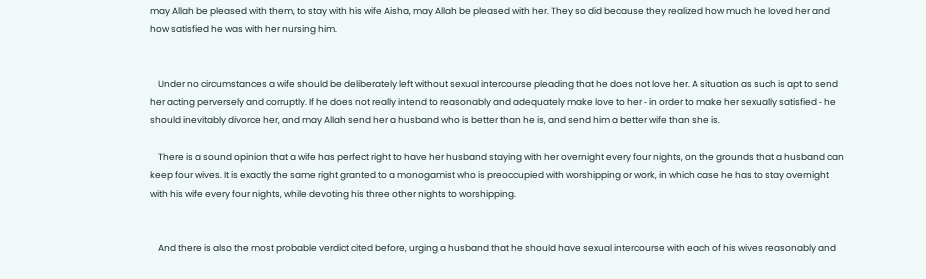may Allah be pleased with them, to stay with his wife Aisha, may Allah be pleased with her. They so did because they realized how much he loved her and how satisfied he was with her nursing him.


    Under no circumstances a wife should be deliberately left without sexual intercourse pleading that he does not love her. A situation as such is apt to send her acting perversely and corruptly. If he does not really intend to reasonably and adequately make love to her ‑ in order to make her sexually satisfied ‑ he should inevitably divorce her, and may Allah send her a husband who is better than he is, and send him a better wife than she is.

    There is a sound opinion that a wife has perfect right to have her husband staying with her overnight every four nights, on the grounds that a husband can keep four wives. It is exactly the same right granted to a monogamist who is preoccupied with worshipping or work, in which case he has to stay overnight with his wife every four nights, while devoting his three other nights to worshipping.


    And there is also the most probable verdict cited before, urging a husband that he should have sexual intercourse with each of his wives reasonably and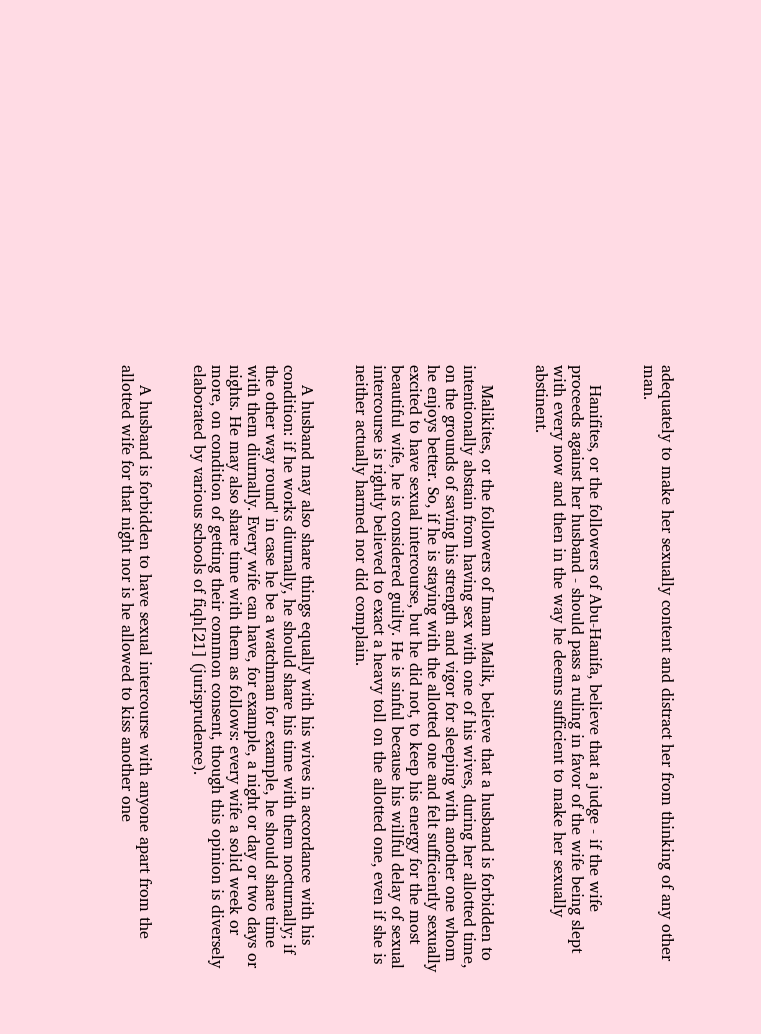adequately to make her sexually content and distract her from thinking of any other man.


    Hanifites, or the followers of Abu‑Hanifa, believe that a judge ‑ if the wife proceeds against her husband ‑ should pass a ruling in favor of the wife being slept with every now and then in the way he deems sufficient to make her sexually abstinent.


    Malikites, or the followers of Imam Malik, believe that a husband is forbidden to intentionally abstain from having sex with one of his wives, during her allotted time, on the grounds of saving his strength and vigor for sleeping with another one whom he enjoys better. So, if he is staying with the allotted one and felt sufficiently sexually excited to have sexual intercourse, but he did not, to keep his energy for the most beautiful wife, he is considered guilty. He is sinful because his willful delay of sexual intercourse is rightly believed to exact a heavy toll on the allotted one, even if she is neither actually harmed nor did complain.


    A husband may also share things equally with his wives in accordance with his condition: if he works diurnally, he should share his time with them nocturnally; if the other way round' in case he be a watchman for example, he should share time with them diurnally. Every wife can have, for example, a night or day or two days or nights. He may also share time with them as follows: every wife a solid week or more, on condition of getting their common consent, though this opinion is diversely elaborated by various schools of fiqh[21] (jurisprudence).


    A husband is forbidden to have sexual intercourse with anyone apart from the allotted wife for that night nor is he allowed to kiss another one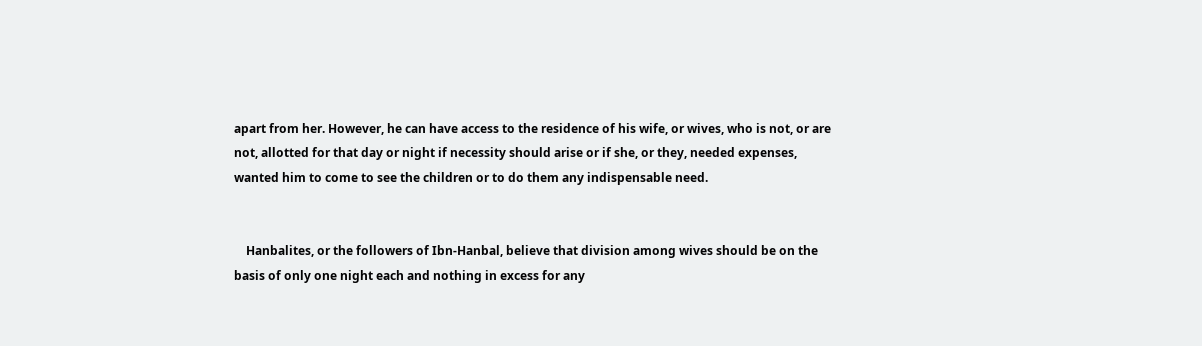apart from her. However, he can have access to the residence of his wife, or wives, who is not, or are not, allotted for that day or night if necessity should arise or if she, or they, needed expenses, wanted him to come to see the children or to do them any indispensable need.


    Hanbalites, or the followers of Ibn‑Hanbal, believe that division among wives should be on the basis of only one night each and nothing in excess for any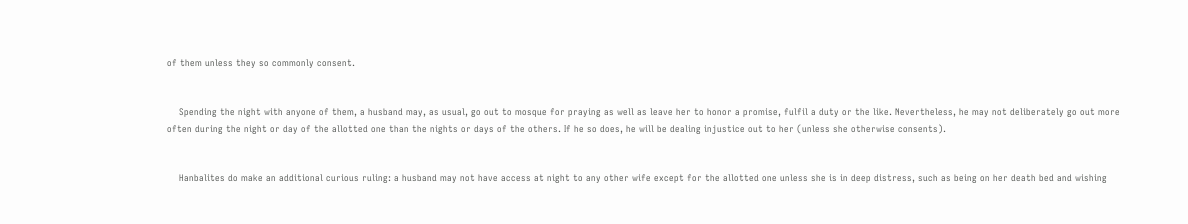of them unless they so commonly consent.


    Spending the night with anyone of them, a husband may, as usual, go out to mosque for praying as well as leave her to honor a promise, fulfil a duty or the like. Nevertheless, he may not deliberately go out more often during the night or day of the allotted one than the nights or days of the others. If he so does, he will be dealing injustice out to her (unless she otherwise consents).


    Hanbalites do make an additional curious ruling: a husband may not have access at night to any other wife except for the allotted one unless she is in deep distress, such as being on her death bed and wishing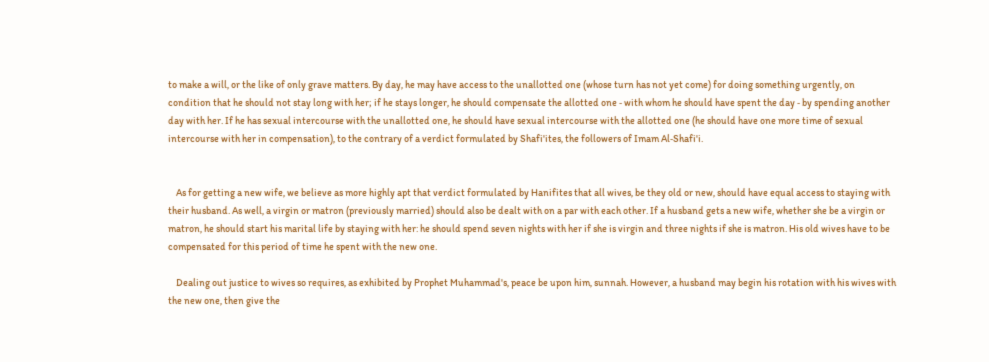to make a will, or the like of only grave matters. By day, he may have access to the unallotted one (whose turn has not yet come) for doing something urgently, on condition that he should not stay long with her; if he stays longer, he should compensate the allotted one ‑ with whom he should have spent the day ‑ by spending another day with her. If he has sexual intercourse with the unallotted one, he should have sexual intercourse with the allotted one (he should have one more time of sexual intercourse with her in compensation), to the contrary of a verdict formulated by Shafi'ites, the followers of Imam Al‑Shafi'i.


    As for getting a new wife, we believe as more highly apt that verdict formulated by Hanifites that all wives, be they old or new, should have equal access to staying with their husband. As well, a virgin or matron (previously married) should also be dealt with on a par with each other. If a husband gets a new wife, whether she be a virgin or matron, he should start his marital life by staying with her: he should spend seven nights with her if she is virgin and three nights if she is matron. His old wives have to be compensated for this period of time he spent with the new one.

    Dealing out justice to wives so requires, as exhibited by Prophet Muhammad's, peace be upon him, sunnah. However, a husband may begin his rotation with his wives with the new one, then give the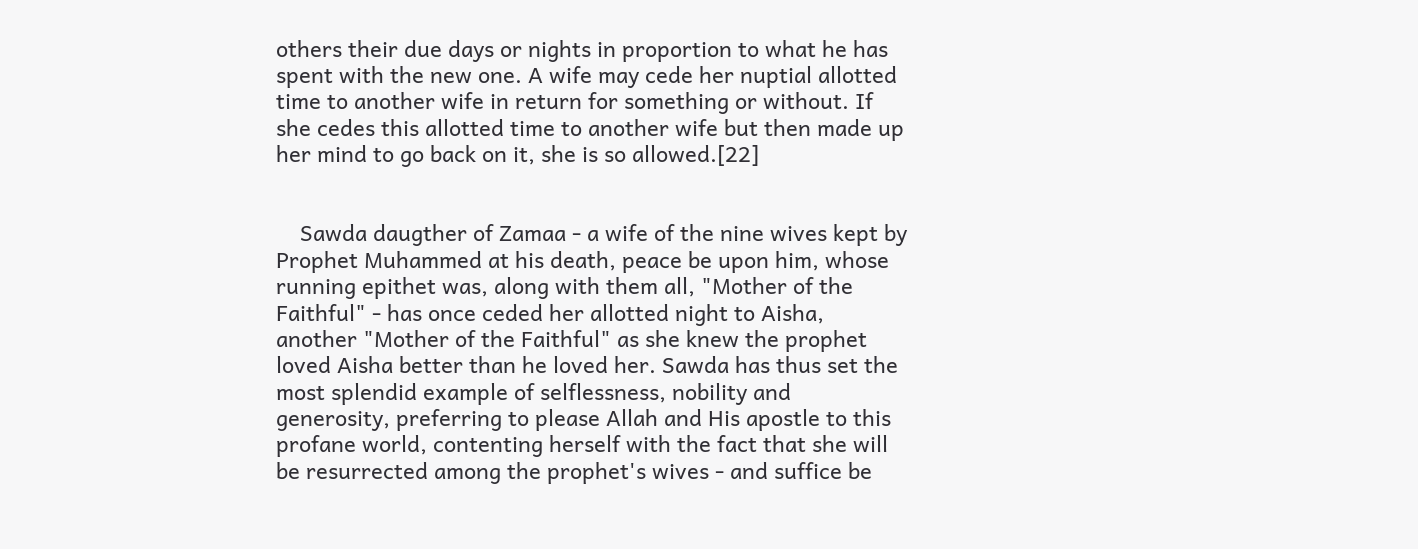others their due days or nights in proportion to what he has spent with the new one. A wife may cede her nuptial allotted time to another wife in return for something or without. If she cedes this allotted time to another wife but then made up her mind to go back on it, she is so allowed.[22]


    Sawda daugther of Zamaa ‑ a wife of the nine wives kept by Prophet Muhammed at his death, peace be upon him, whose running epithet was, along with them all, "Mother of the Faithful" ‑ has once ceded her allotted night to Aisha, another "Mother of the Faithful" as she knew the prophet loved Aisha better than he loved her. Sawda has thus set the most splendid example of selflessness, nobility and generosity, preferring to please Allah and His apostle to this profane world, contenting herself with the fact that she will be resurrected among the prophet's wives ‑ and suffice be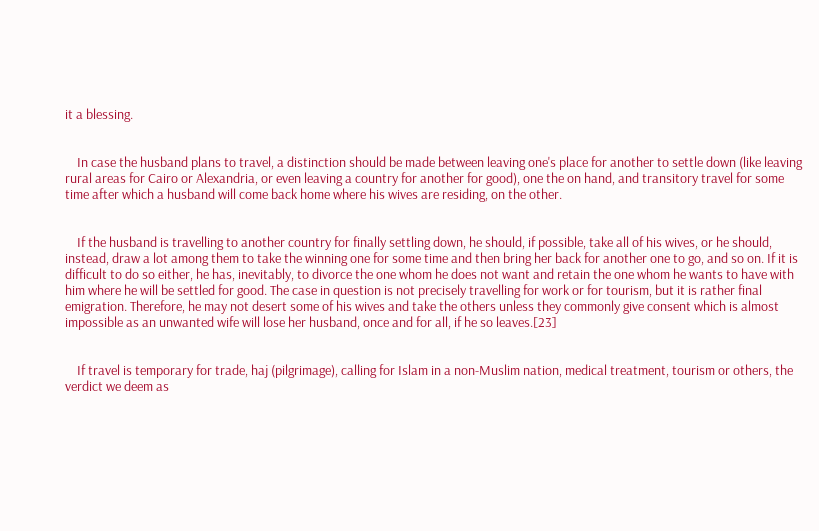it a blessing.


    In case the husband plans to travel, a distinction should be made between leaving one's place for another to settle down (like leaving rural areas for Cairo or Alexandria, or even leaving a country for another for good), one the on hand, and transitory travel for some time after which a husband will come back home where his wives are residing, on the other.


    If the husband is travelling to another country for finally settling down, he should, if possible, take all of his wives, or he should, instead, draw a lot among them to take the winning one for some time and then bring her back for another one to go, and so on. If it is difficult to do so either, he has, inevitably, to divorce the one whom he does not want and retain the one whom he wants to have with him where he will be settled for good. The case in question is not precisely travelling for work or for tourism, but it is rather final emigration. Therefore, he may not desert some of his wives and take the others unless they commonly give consent which is almost impossible as an unwanted wife will lose her husband, once and for all, if he so leaves.[23]


    If travel is temporary for trade, haj (pilgrimage), calling for Islam in a non‑Muslim nation, medical treatment, tourism or others, the verdict we deem as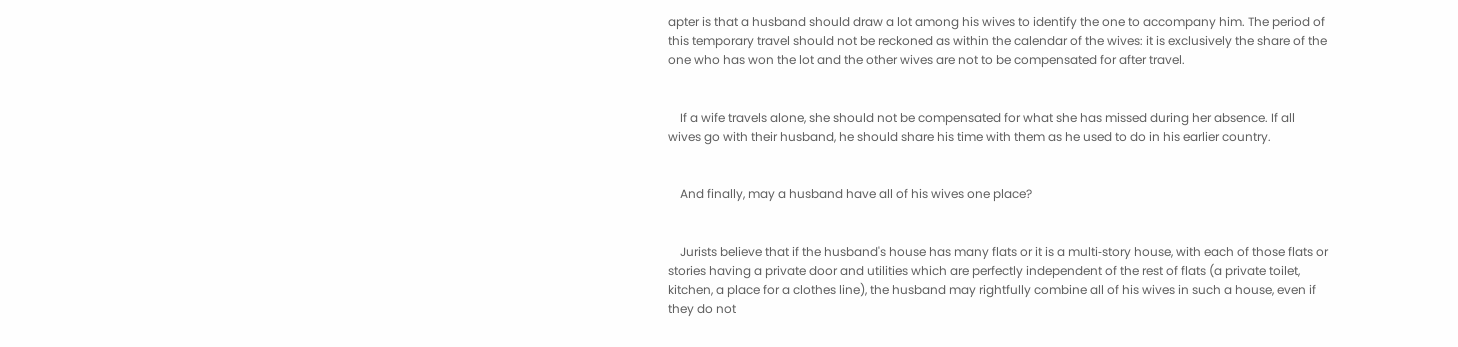apter is that a husband should draw a lot among his wives to identify the one to accompany him. The period of this temporary travel should not be reckoned as within the calendar of the wives: it is exclusively the share of the one who has won the lot and the other wives are not to be compensated for after travel.


    If a wife travels alone, she should not be compensated for what she has missed during her absence. If all wives go with their husband, he should share his time with them as he used to do in his earlier country.


    And finally, may a husband have all of his wives one place?


    Jurists believe that if the husband's house has many flats or it is a multi‑story house, with each of those flats or stories having a private door and utilities which are perfectly independent of the rest of flats (a private toilet, kitchen, a place for a clothes line), the husband may rightfully combine all of his wives in such a house, even if they do not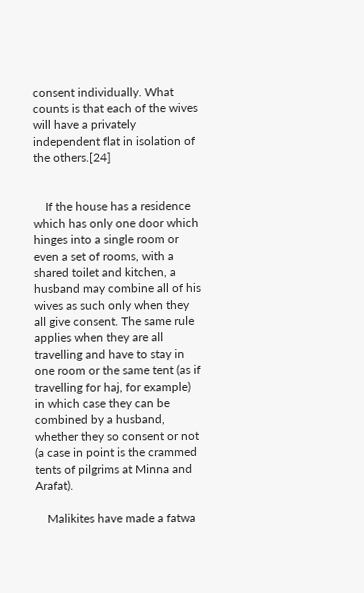consent individually. What counts is that each of the wives will have a privately independent flat in isolation of the others.[24]


    If the house has a residence which has only one door which hinges into a single room or even a set of rooms, with a shared toilet and kitchen, a husband may combine all of his wives as such only when they all give consent. The same rule applies when they are all travelling and have to stay in one room or the same tent (as if travelling for haj, for example) in which case they can be combined by a husband, whether they so consent or not (a case in point is the crammed tents of pilgrims at Minna and Arafat).

    Malikites have made a fatwa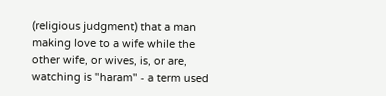(religious judgment) that a man making love to a wife while the other wife, or wives, is, or are, watching is "haram" ‑ a term used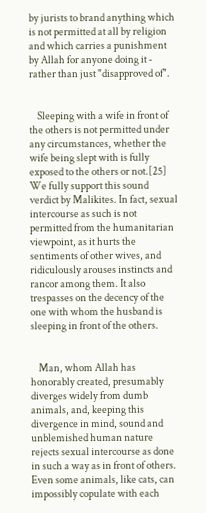by jurists to brand anything which is not permitted at all by religion and which carries a punishment by Allah for anyone doing it ‑ rather than just "disapproved of".


    Sleeping with a wife in front of the others is not permitted under any circumstances, whether the wife being slept with is fully exposed to the others or not.[25]  We fully support this sound verdict by Malikites. In fact, sexual intercourse as such is not permitted from the humanitarian viewpoint, as it hurts the sentiments of other wives, and ridiculously arouses instincts and rancor among them. It also trespasses on the decency of the one with whom the husband is sleeping in front of the others.


    Man, whom Allah has honorably created, presumably diverges widely from dumb animals, and, keeping this divergence in mind, sound and unblemished human nature rejects sexual intercourse as done in such a way as in front of others. Even some animals, like cats, can impossibly copulate with each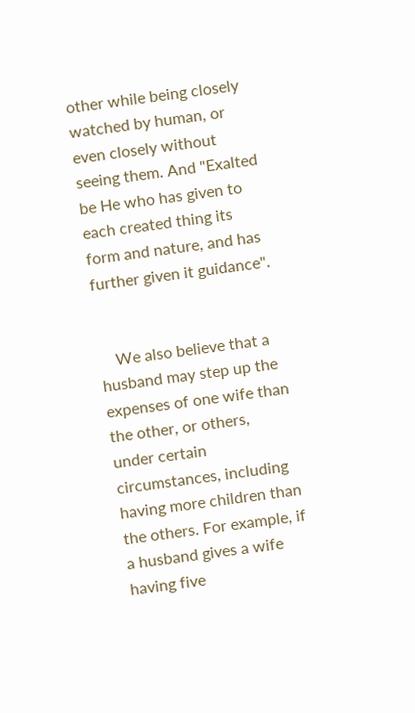other while being closely watched by human, or even closely without seeing them. And "Exalted be He who has given to each created thing its form and nature, and has further given it guidance".


    We also believe that a husband may step up the expenses of one wife than the other, or others, under certain circumstances, including having more children than the others. For example, if a husband gives a wife having five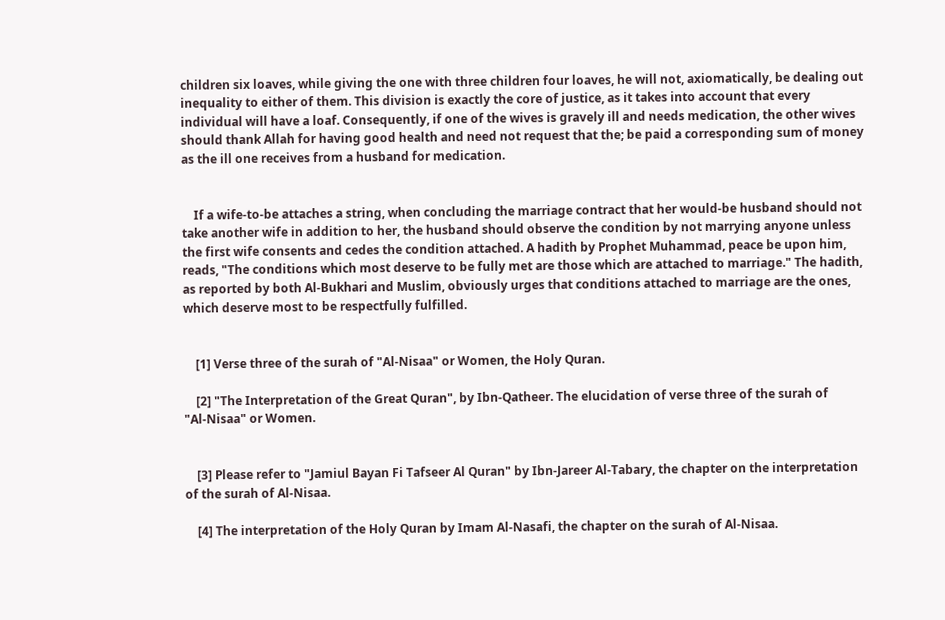children six loaves, while giving the one with three children four loaves, he will not, axiomatically, be dealing out inequality to either of them. This division is exactly the core of justice, as it takes into account that every individual will have a loaf. Consequently, if one of the wives is gravely ill and needs medication, the other wives should thank Allah for having good health and need not request that the; be paid a corresponding sum of money as the ill one receives from a husband for medication.


    If a wife‑to‑be attaches a string, when concluding the marriage contract that her would‑be husband should not take another wife in addition to her, the husband should observe the condition by not marrying anyone unless the first wife consents and cedes the condition attached. A hadith by Prophet Muhammad, peace be upon him, reads, "The conditions which most deserve to be fully met are those which are attached to marriage." The hadith, as reported by both Al‑Bukhari and Muslim, obviously urges that conditions attached to marriage are the ones, which deserve most to be respectfully fulfilled.


    [1] Verse three of the surah of "Al‑Nisaa" or Women, the Holy Quran.

    [2] "The Interpretation of the Great Quran", by Ibn‑Qatheer. The elucidation of verse three of the surah of "Al‑Nisaa" or Women.


    [3] Please refer to "Jamiul Bayan Fi Tafseer Al Quran" by Ibn‑Jareer Al‑Tabary, the chapter on the interpretation of the surah of Al‑Nisaa.

    [4] The interpretation of the Holy Quran by Imam Al‑Nasafi, the chapter on the surah of Al‑Nisaa.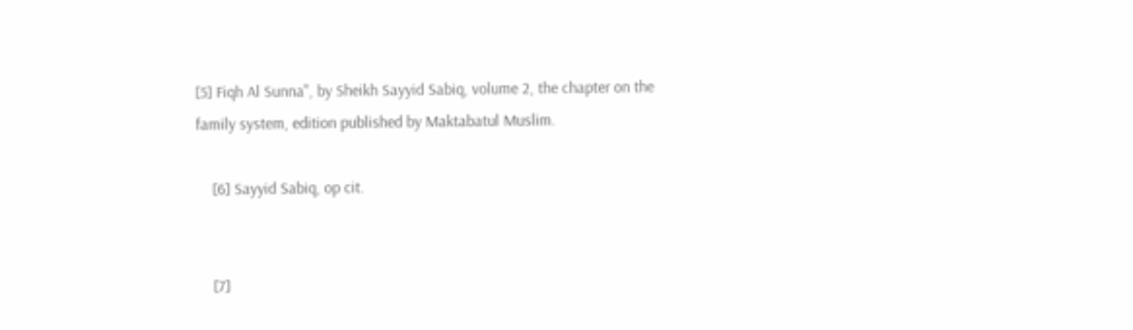[5] Fiqh Al Sunna", by Sheikh Sayyid Sabiq, volume 2, the chapter on the family system, edition published by Maktabatul Muslim.

    [6] Sayyid Sabiq, op cit.


    [7]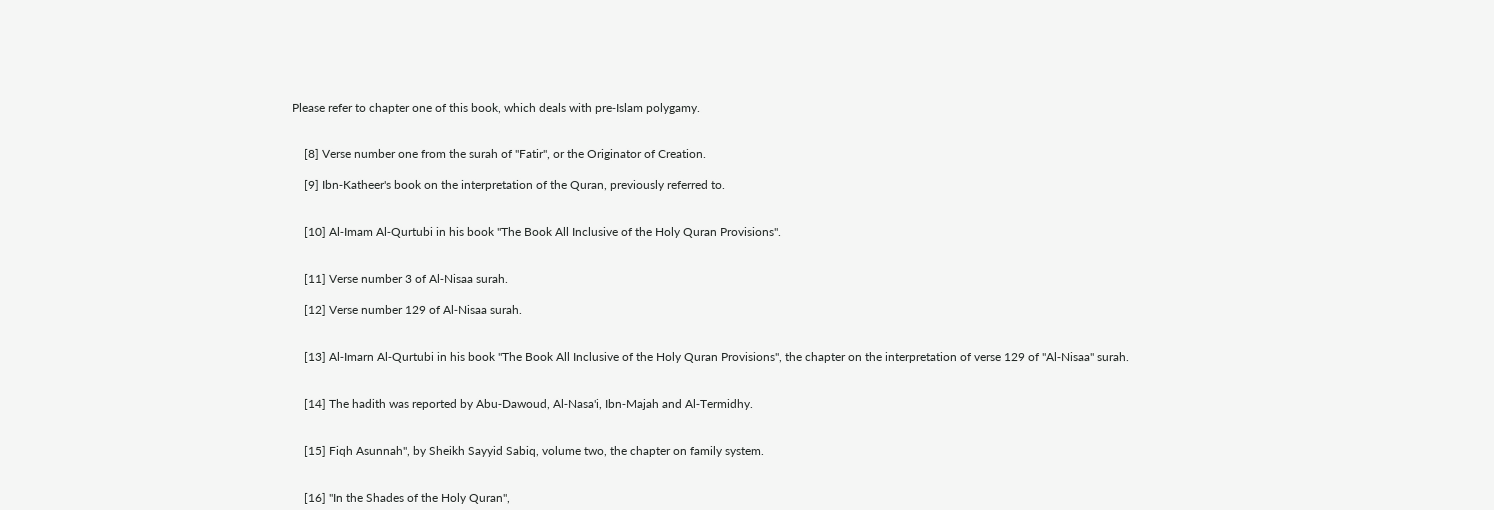Please refer to chapter one of this book, which deals with pre‑Islam polygamy.


    [8] Verse number one from the surah of "Fatir", or the Originator of Creation.

    [9] Ibn‑Katheer's book on the interpretation of the Quran, previously referred to.


    [10] Al‑Imam Al‑Qurtubi in his book "The Book All Inclusive of the Holy Quran Provisions".


    [11] Verse number 3 of Al‑Nisaa surah.

    [12] Verse number 129 of Al‑Nisaa surah.


    [13] Al‑Imarn Al‑Qurtubi in his book "The Book All Inclusive of the Holy Quran Provisions", the chapter on the interpretation of verse 129 of "Al‑Nisaa" surah.


    [14] The hadith was reported by Abu‑Dawoud, Al‑Nasa'i, Ibn‑Majah and Al‑Termidhy.


    [15] Fiqh Asunnah", by Sheikh Sayyid Sabiq, volume two, the chapter on family system.


    [16] "In the Shades of the Holy Quran",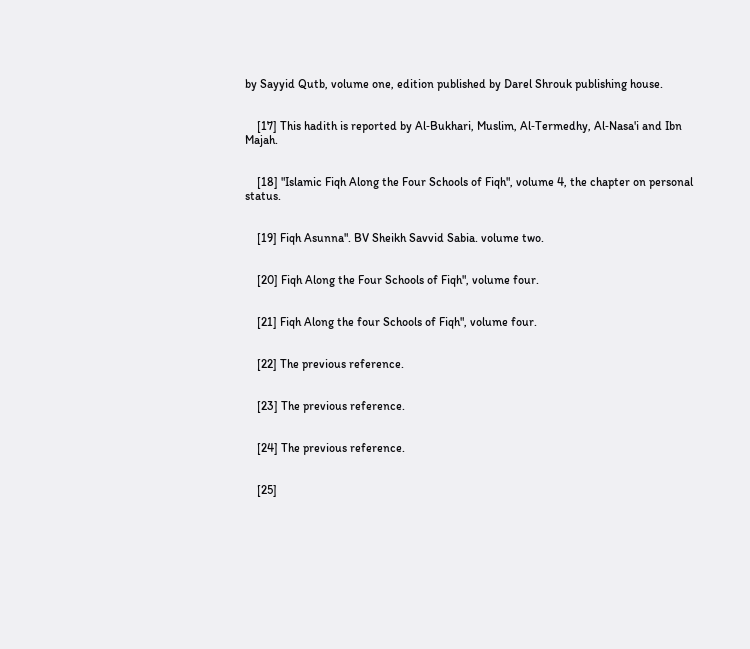by Sayyid Qutb, volume one, edition published by Darel Shrouk publishing house.


    [17] This hadith is reported by Al‑Bukhari, Muslim, Al‑Termedhy, Al‑Nasa'i and Ibn Majah.


    [18] "Islamic Fiqh Along the Four Schools of Fiqh", volume 4, the chapter on personal status.


    [19] Fiqh Asunna". BV Sheikh Savvid Sabia. volume two.


    [20] Fiqh Along the Four Schools of Fiqh", volume four.


    [21] Fiqh Along the four Schools of Fiqh", volume four.


    [22] The previous reference.


    [23] The previous reference.


    [24] The previous reference.


    [25]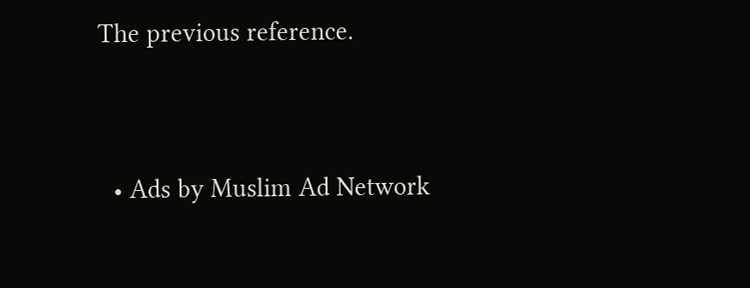The previous reference.


  • Ads by Muslim Ad Network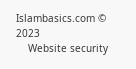Islambasics.com © 2023
    Website security